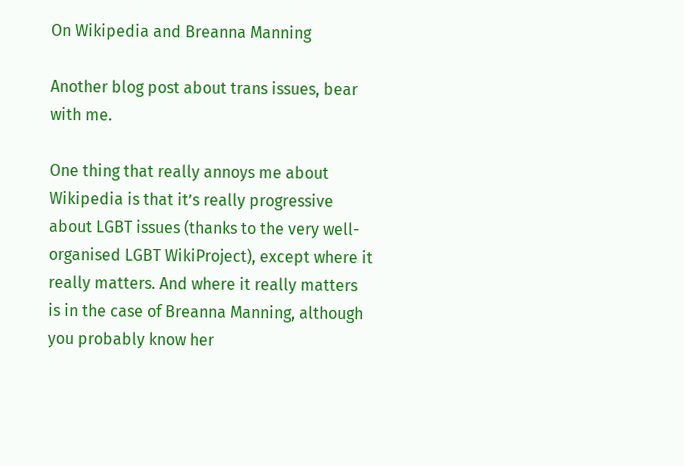On Wikipedia and Breanna Manning

Another blog post about trans issues, bear with me.

One thing that really annoys me about Wikipedia is that it’s really progressive about LGBT issues (thanks to the very well-organised LGBT WikiProject), except where it really matters. And where it really matters is in the case of Breanna Manning, although you probably know her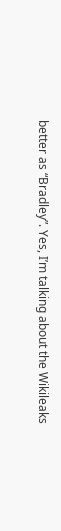better as “Bradley”. Yes, I’m talking about the Wikileaks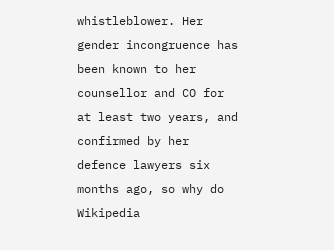whistleblower. Her gender incongruence has been known to her counsellor and CO for at least two years, and confirmed by her defence lawyers six months ago, so why do Wikipedia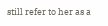still refer to her as a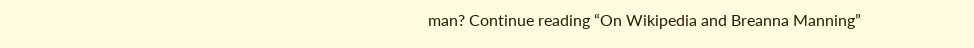man? Continue reading “On Wikipedia and Breanna Manning”